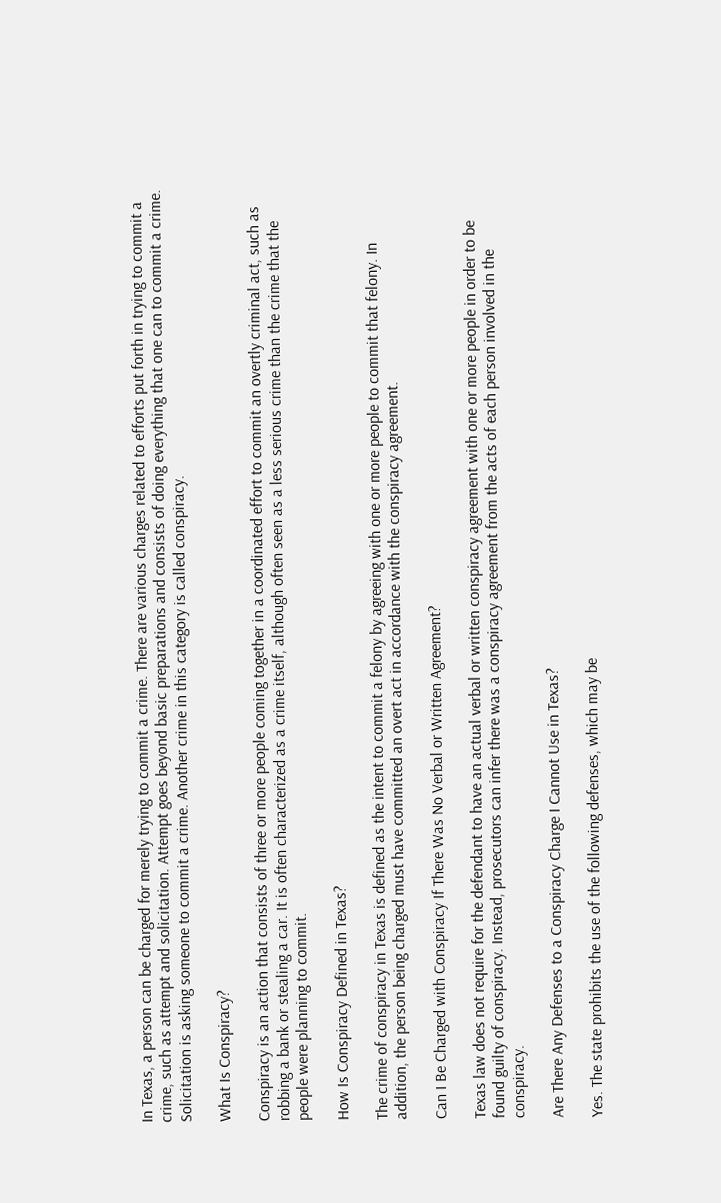In Texas, a person can be charged for merely trying to commit a crime. There are various charges related to efforts put forth in trying to commit a crime, such as attempt and solicitation. Attempt goes beyond basic preparations and consists of doing everything that one can to commit a crime. Solicitation is asking someone to commit a crime. Another crime in this category is called conspiracy.

What Is Conspiracy?

Conspiracy is an action that consists of three or more people coming together in a coordinated effort to commit an overtly criminal act, such as robbing a bank or stealing a car. It is often characterized as a crime itself, although often seen as a less serious crime than the crime that the people were planning to commit.

How Is Conspiracy Defined in Texas?

The crime of conspiracy in Texas is defined as the intent to commit a felony by agreeing with one or more people to commit that felony. In addition, the person being charged must have committed an overt act in accordance with the conspiracy agreement.

Can I Be Charged with Conspiracy If There Was No Verbal or Written Agreement?

Texas law does not require for the defendant to have an actual verbal or written conspiracy agreement with one or more people in order to be found guilty of conspiracy. Instead, prosecutors can infer there was a conspiracy agreement from the acts of each person involved in the conspiracy.

Are There Any Defenses to a Conspiracy Charge I Cannot Use in Texas?

Yes. The state prohibits the use of the following defenses, which may be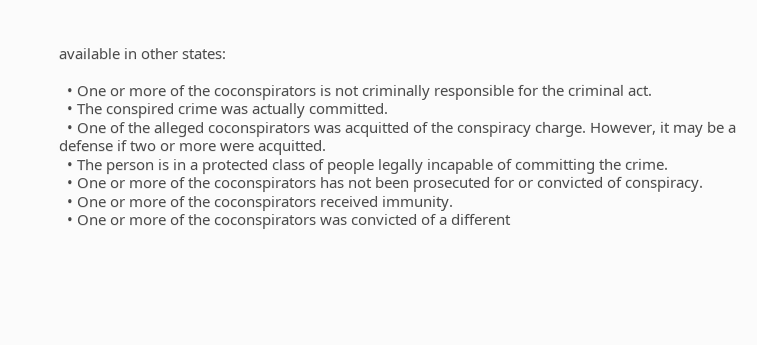available in other states:

  • One or more of the coconspirators is not criminally responsible for the criminal act.
  • The conspired crime was actually committed.
  • One of the alleged coconspirators was acquitted of the conspiracy charge. However, it may be a defense if two or more were acquitted.
  • The person is in a protected class of people legally incapable of committing the crime.
  • One or more of the coconspirators has not been prosecuted for or convicted of conspiracy.
  • One or more of the coconspirators received immunity.
  • One or more of the coconspirators was convicted of a different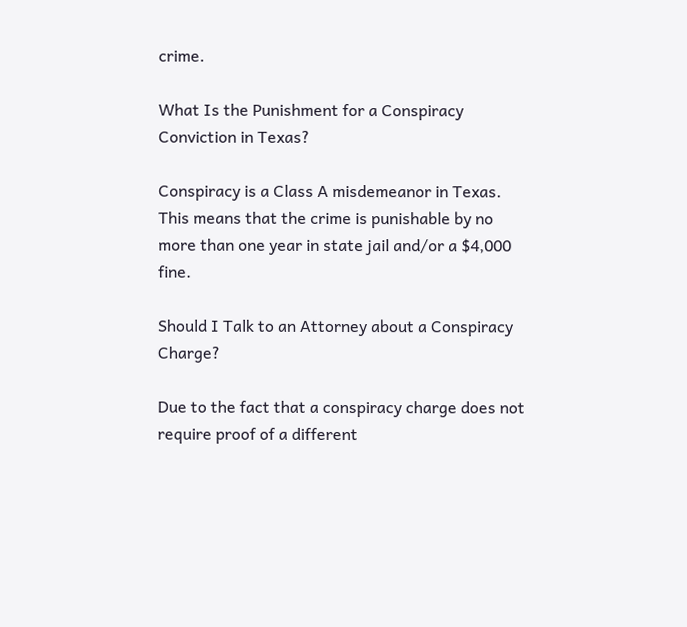crime.

What Is the Punishment for a Conspiracy Conviction in Texas?

Conspiracy is a Class A misdemeanor in Texas. This means that the crime is punishable by no more than one year in state jail and/or a $4,000 fine.

Should I Talk to an Attorney about a Conspiracy Charge?

Due to the fact that a conspiracy charge does not require proof of a different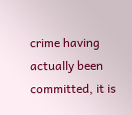crime having actually been committed, it is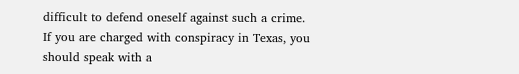difficult to defend oneself against such a crime. If you are charged with conspiracy in Texas, you should speak with a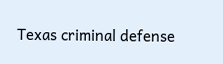Texas criminal defense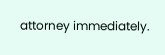attorney immediately.